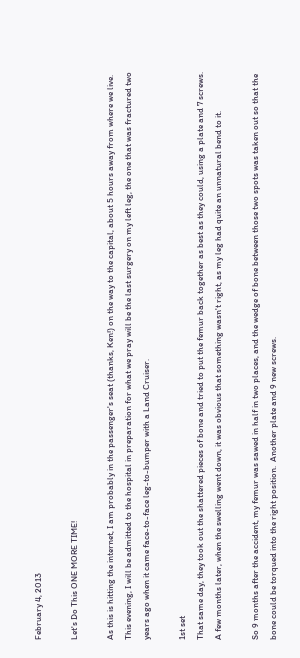February 4, 2013

Let's Do This ONE MORE TIME!

As this is hitting the internet, I am probably in the passenger's seat (thanks, Ken!) on the way to the capital, about 5 hours away from where we live.  This evening, I will be admitted to the hospital in preparation for what we pray will be the last surgery on my left leg, the one that was fractured two years ago when it came face-to-face leg-to-bumper with a Land Cruiser.

1st set
That same day, they took out the shattered pieces of bone and tried to put the femur back together as best as they could, using a plate and 7 screws.  A few months later, when the swelling went down, it was obvious that something wasn't right, as my leg had quite an unnatural bend to it.

So 9 months after the accident, my femur was sawed in half in two places, and the wedge of bone between those two spots was taken out so that the bone could be torqued into the right position.  Another plate and 9 new screws.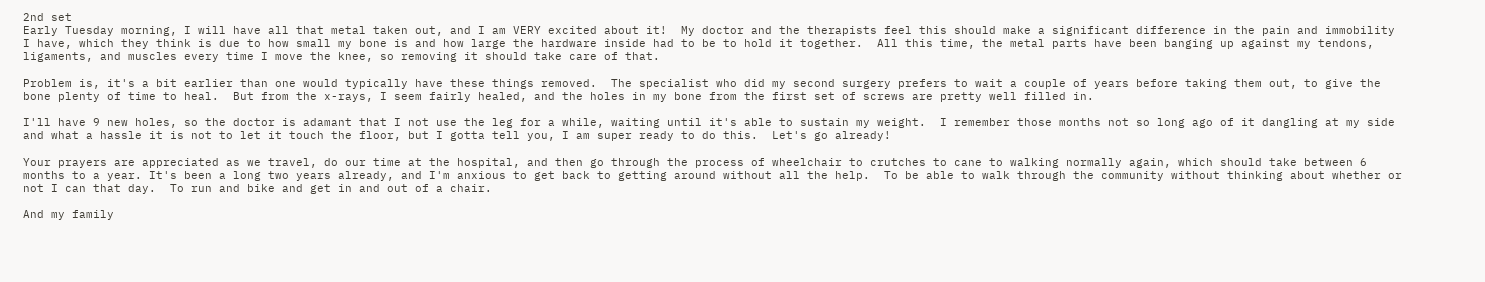2nd set
Early Tuesday morning, I will have all that metal taken out, and I am VERY excited about it!  My doctor and the therapists feel this should make a significant difference in the pain and immobility I have, which they think is due to how small my bone is and how large the hardware inside had to be to hold it together.  All this time, the metal parts have been banging up against my tendons, ligaments, and muscles every time I move the knee, so removing it should take care of that.

Problem is, it's a bit earlier than one would typically have these things removed.  The specialist who did my second surgery prefers to wait a couple of years before taking them out, to give the bone plenty of time to heal.  But from the x-rays, I seem fairly healed, and the holes in my bone from the first set of screws are pretty well filled in.

I'll have 9 new holes, so the doctor is adamant that I not use the leg for a while, waiting until it's able to sustain my weight.  I remember those months not so long ago of it dangling at my side and what a hassle it is not to let it touch the floor, but I gotta tell you, I am super ready to do this.  Let's go already!

Your prayers are appreciated as we travel, do our time at the hospital, and then go through the process of wheelchair to crutches to cane to walking normally again, which should take between 6 months to a year. It's been a long two years already, and I'm anxious to get back to getting around without all the help.  To be able to walk through the community without thinking about whether or not I can that day.  To run and bike and get in and out of a chair.

And my family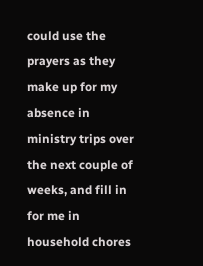could use the prayers as they make up for my absence in ministry trips over the next couple of weeks, and fill in for me in household chores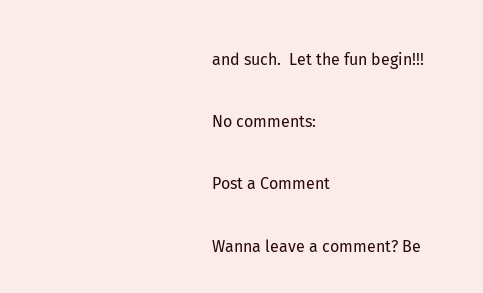and such.  Let the fun begin!!!

No comments:

Post a Comment

Wanna leave a comment? Be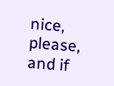nice, please, and if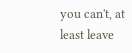you can't, at least leave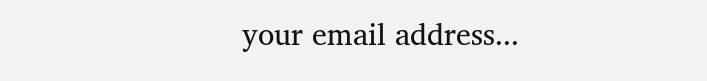your email address...